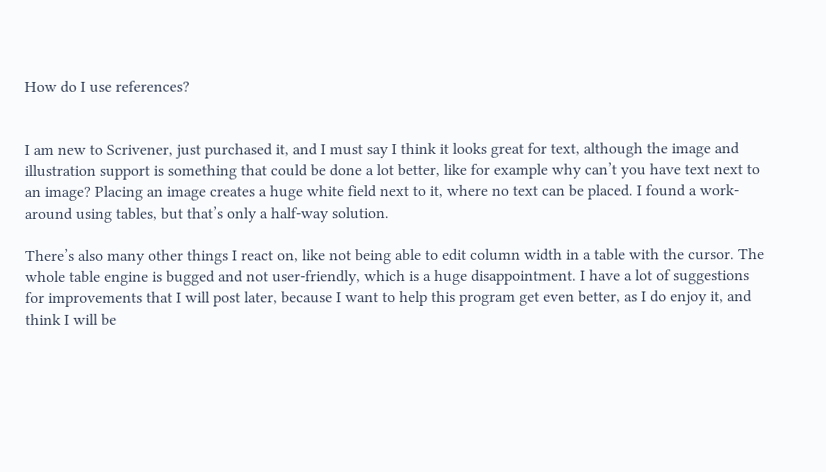How do I use references?


I am new to Scrivener, just purchased it, and I must say I think it looks great for text, although the image and illustration support is something that could be done a lot better, like for example why can’t you have text next to an image? Placing an image creates a huge white field next to it, where no text can be placed. I found a work-around using tables, but that’s only a half-way solution.

There’s also many other things I react on, like not being able to edit column width in a table with the cursor. The whole table engine is bugged and not user-friendly, which is a huge disappointment. I have a lot of suggestions for improvements that I will post later, because I want to help this program get even better, as I do enjoy it, and think I will be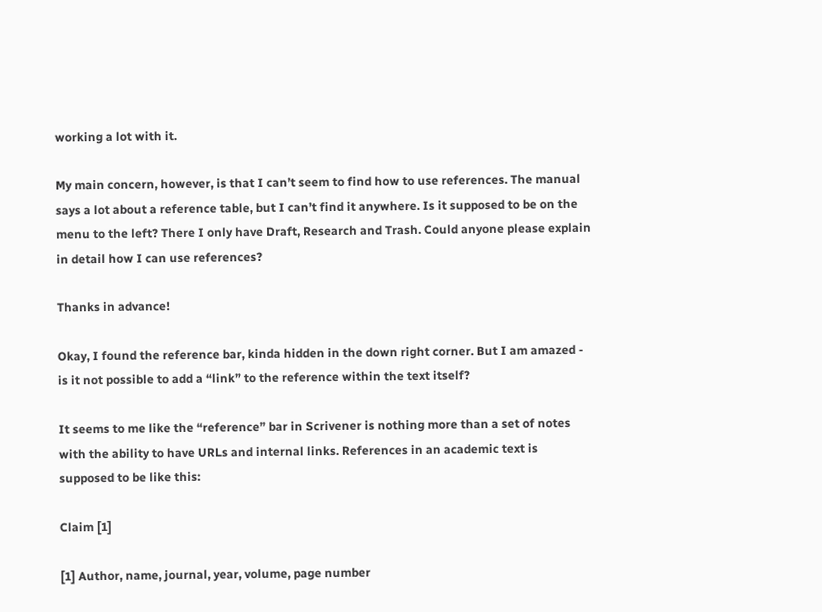working a lot with it.

My main concern, however, is that I can’t seem to find how to use references. The manual says a lot about a reference table, but I can’t find it anywhere. Is it supposed to be on the menu to the left? There I only have Draft, Research and Trash. Could anyone please explain in detail how I can use references?

Thanks in advance!

Okay, I found the reference bar, kinda hidden in the down right corner. But I am amazed - is it not possible to add a “link” to the reference within the text itself?

It seems to me like the “reference” bar in Scrivener is nothing more than a set of notes with the ability to have URLs and internal links. References in an academic text is supposed to be like this:

Claim [1]

[1] Author, name, journal, year, volume, page number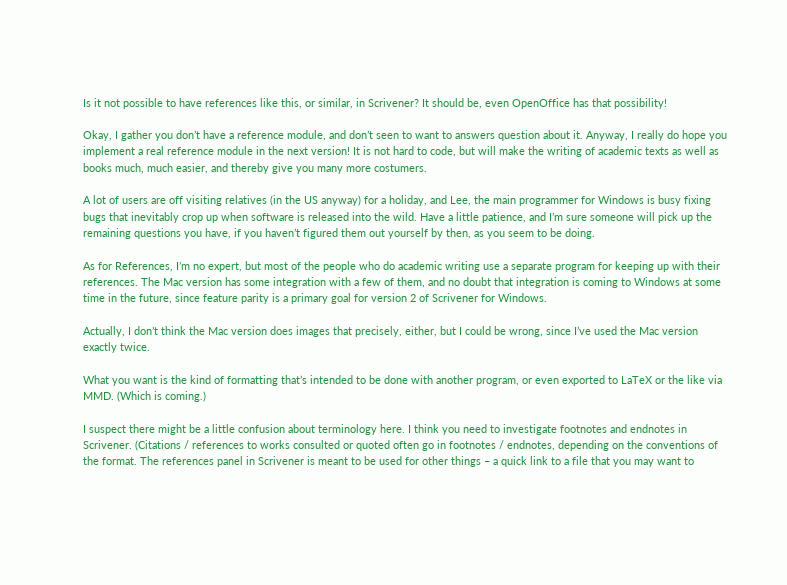Is it not possible to have references like this, or similar, in Scrivener? It should be, even OpenOffice has that possibility!

Okay, I gather you don’t have a reference module, and don’t seen to want to answers question about it. Anyway, I really do hope you implement a real reference module in the next version! It is not hard to code, but will make the writing of academic texts as well as books much, much easier, and thereby give you many more costumers.

A lot of users are off visiting relatives (in the US anyway) for a holiday, and Lee, the main programmer for Windows is busy fixing bugs that inevitably crop up when software is released into the wild. Have a little patience, and I’m sure someone will pick up the remaining questions you have, if you haven’t figured them out yourself by then, as you seem to be doing.

As for References, I’m no expert, but most of the people who do academic writing use a separate program for keeping up with their references. The Mac version has some integration with a few of them, and no doubt that integration is coming to Windows at some time in the future, since feature parity is a primary goal for version 2 of Scrivener for Windows.

Actually, I don’t think the Mac version does images that precisely, either, but I could be wrong, since I’ve used the Mac version exactly twice.

What you want is the kind of formatting that’s intended to be done with another program, or even exported to LaTeX or the like via MMD. (Which is coming.)

I suspect there might be a little confusion about terminology here. I think you need to investigate footnotes and endnotes in Scrivener. (Citations / references to works consulted or quoted often go in footnotes / endnotes, depending on the conventions of the format. The references panel in Scrivener is meant to be used for other things – a quick link to a file that you may want to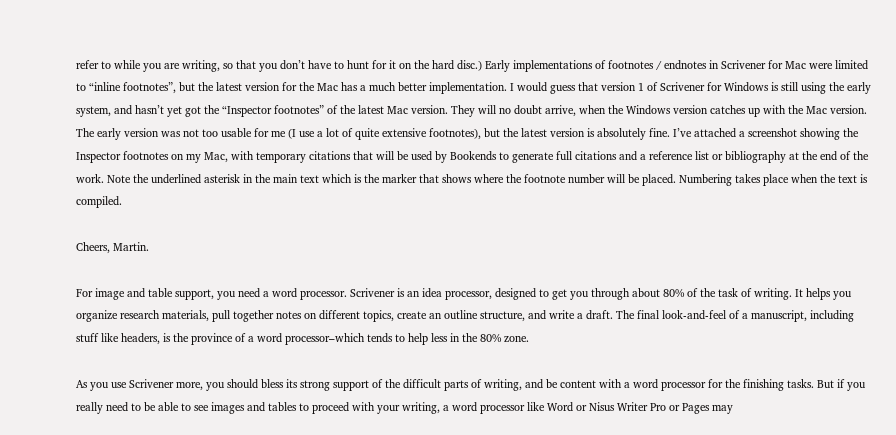refer to while you are writing, so that you don’t have to hunt for it on the hard disc.) Early implementations of footnotes / endnotes in Scrivener for Mac were limited to “inline footnotes”, but the latest version for the Mac has a much better implementation. I would guess that version 1 of Scrivener for Windows is still using the early system, and hasn’t yet got the “Inspector footnotes” of the latest Mac version. They will no doubt arrive, when the Windows version catches up with the Mac version. The early version was not too usable for me (I use a lot of quite extensive footnotes), but the latest version is absolutely fine. I’ve attached a screenshot showing the Inspector footnotes on my Mac, with temporary citations that will be used by Bookends to generate full citations and a reference list or bibliography at the end of the work. Note the underlined asterisk in the main text which is the marker that shows where the footnote number will be placed. Numbering takes place when the text is compiled.

Cheers, Martin.

For image and table support, you need a word processor. Scrivener is an idea processor, designed to get you through about 80% of the task of writing. It helps you organize research materials, pull together notes on different topics, create an outline structure, and write a draft. The final look-and-feel of a manuscript, including stuff like headers, is the province of a word processor–which tends to help less in the 80% zone.

As you use Scrivener more, you should bless its strong support of the difficult parts of writing, and be content with a word processor for the finishing tasks. But if you really need to be able to see images and tables to proceed with your writing, a word processor like Word or Nisus Writer Pro or Pages may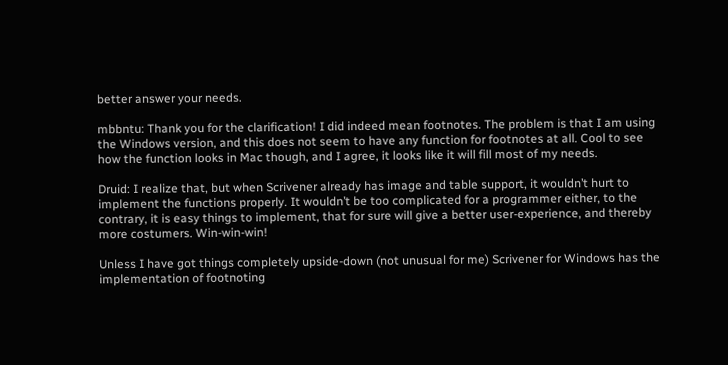better answer your needs.

mbbntu: Thank you for the clarification! I did indeed mean footnotes. The problem is that I am using the Windows version, and this does not seem to have any function for footnotes at all. Cool to see how the function looks in Mac though, and I agree, it looks like it will fill most of my needs.

Druid: I realize that, but when Scrivener already has image and table support, it wouldn’t hurt to implement the functions properly. It wouldn’t be too complicated for a programmer either, to the contrary, it is easy things to implement, that for sure will give a better user-experience, and thereby more costumers. Win-win-win!

Unless I have got things completely upside-down (not unusual for me) Scrivener for Windows has the implementation of footnoting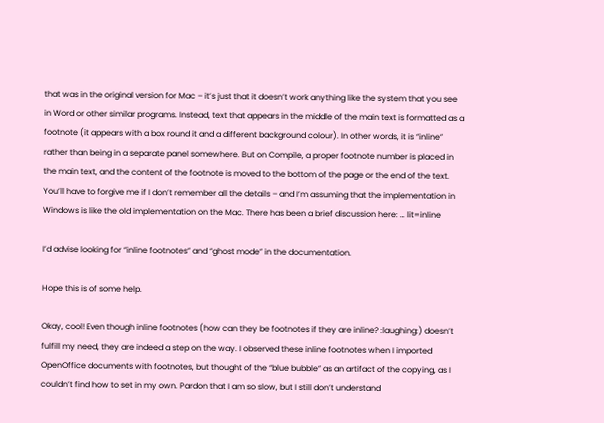that was in the original version for Mac – it’s just that it doesn’t work anything like the system that you see in Word or other similar programs. Instead, text that appears in the middle of the main text is formatted as a footnote (it appears with a box round it and a different background colour). In other words, it is “inline” rather than being in a separate panel somewhere. But on Compile, a proper footnote number is placed in the main text, and the content of the footnote is moved to the bottom of the page or the end of the text. You’ll have to forgive me if I don’t remember all the details – and I’m assuming that the implementation in Windows is like the old implementation on the Mac. There has been a brief discussion here: … lit=inline

I’d advise looking for “inline footnotes” and “ghost mode” in the documentation.

Hope this is of some help.

Okay, cool! Even though inline footnotes (how can they be footnotes if they are inline? :laughing:) doesn’t fulfill my need, they are indeed a step on the way. I observed these inline footnotes when I imported OpenOffice documents with footnotes, but thought of the “blue bubble” as an artifact of the copying, as I couldn’t find how to set in my own. Pardon that I am so slow, but I still don’t understand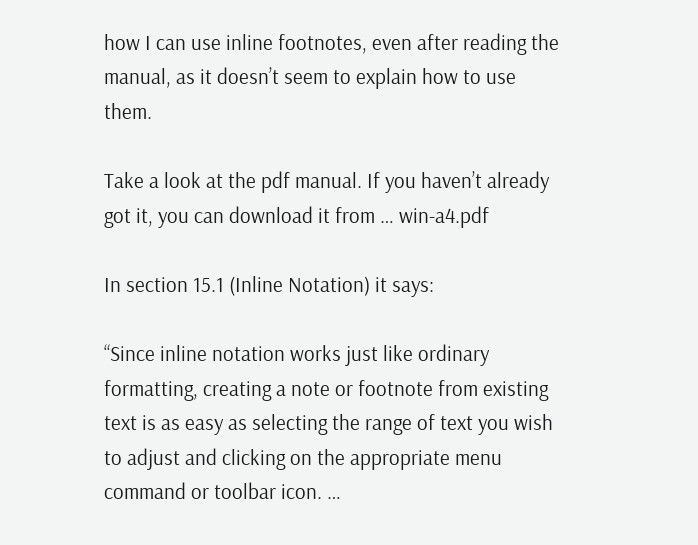how I can use inline footnotes, even after reading the manual, as it doesn’t seem to explain how to use them.

Take a look at the pdf manual. If you haven’t already got it, you can download it from … win-a4.pdf

In section 15.1 (Inline Notation) it says:

“Since inline notation works just like ordinary formatting, creating a note or footnote from existing text is as easy as selecting the range of text you wish to adjust and clicking on the appropriate menu command or toolbar icon. …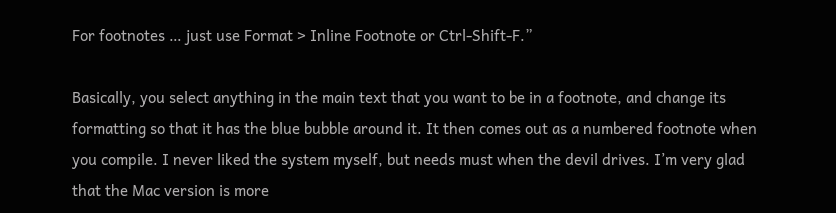For footnotes … just use Format > Inline Footnote or Ctrl-Shift-F.”

Basically, you select anything in the main text that you want to be in a footnote, and change its formatting so that it has the blue bubble around it. It then comes out as a numbered footnote when you compile. I never liked the system myself, but needs must when the devil drives. I’m very glad that the Mac version is more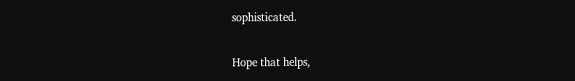sophisticated.

Hope that helps,